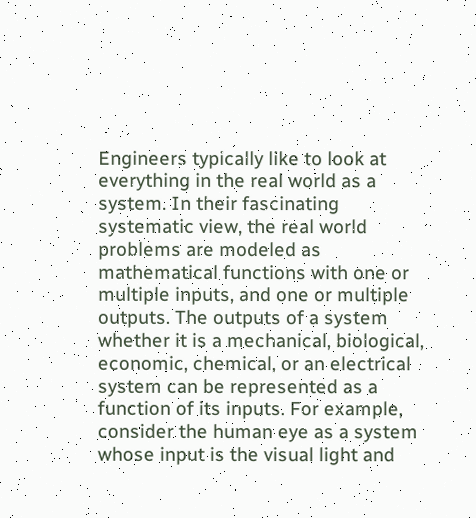Engineers typically like to look at everything in the real world as a system. In their fascinating systematic view, the real world problems are modeled as mathematical functions with one or multiple inputs, and one or multiple outputs. The outputs of a system whether it is a mechanical, biological, economic, chemical, or an electrical system can be represented as a function of its inputs. For example, consider the human eye as a system whose input is the visual light and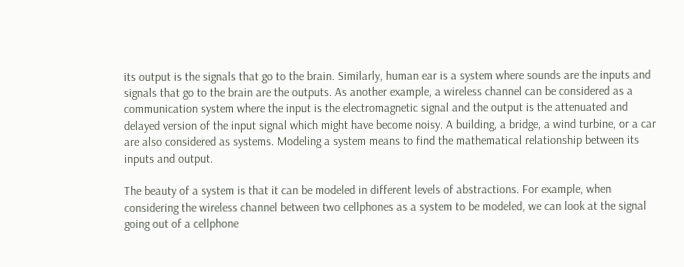its output is the signals that go to the brain. Similarly, human ear is a system where sounds are the inputs and signals that go to the brain are the outputs. As another example, a wireless channel can be considered as a communication system where the input is the electromagnetic signal and the output is the attenuated and delayed version of the input signal which might have become noisy. A building, a bridge, a wind turbine, or a car are also considered as systems. Modeling a system means to find the mathematical relationship between its inputs and output.

The beauty of a system is that it can be modeled in different levels of abstractions. For example, when considering the wireless channel between two cellphones as a system to be modeled, we can look at the signal going out of a cellphone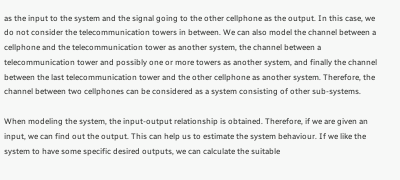as the input to the system and the signal going to the other cellphone as the output. In this case, we do not consider the telecommunication towers in between. We can also model the channel between a cellphone and the telecommunication tower as another system, the channel between a telecommunication tower and possibly one or more towers as another system, and finally the channel between the last telecommunication tower and the other cellphone as another system. Therefore, the channel between two cellphones can be considered as a system consisting of other sub-systems.

When modeling the system, the input-output relationship is obtained. Therefore, if we are given an input, we can find out the output. This can help us to estimate the system behaviour. If we like the system to have some specific desired outputs, we can calculate the suitable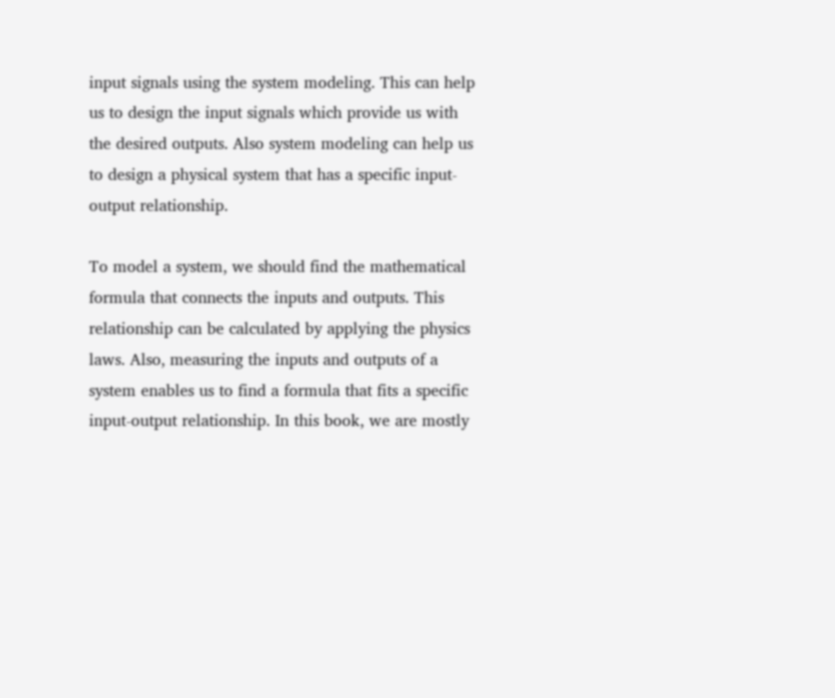input signals using the system modeling. This can help us to design the input signals which provide us with the desired outputs. Also system modeling can help us to design a physical system that has a specific input-output relationship.

To model a system, we should find the mathematical formula that connects the inputs and outputs. This relationship can be calculated by applying the physics laws. Also, measuring the inputs and outputs of a system enables us to find a formula that fits a specific input-output relationship. In this book, we are mostly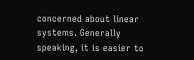concerned about linear systems. Generally speaking, it is easier to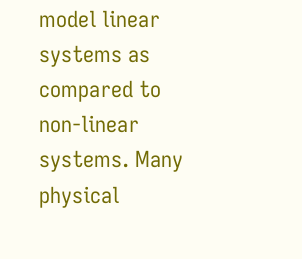model linear systems as compared to non-linear systems. Many physical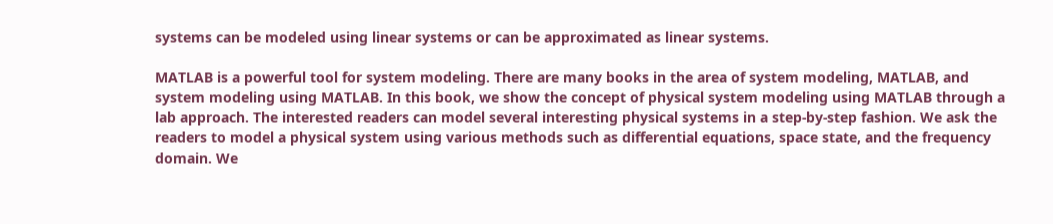systems can be modeled using linear systems or can be approximated as linear systems.

MATLAB is a powerful tool for system modeling. There are many books in the area of system modeling, MATLAB, and system modeling using MATLAB. In this book, we show the concept of physical system modeling using MATLAB through a lab approach. The interested readers can model several interesting physical systems in a step-by-step fashion. We ask the readers to model a physical system using various methods such as differential equations, space state, and the frequency domain. We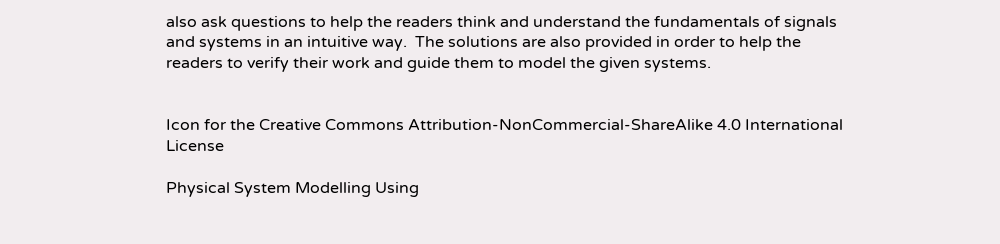also ask questions to help the readers think and understand the fundamentals of signals and systems in an intuitive way.  The solutions are also provided in order to help the readers to verify their work and guide them to model the given systems.


Icon for the Creative Commons Attribution-NonCommercial-ShareAlike 4.0 International License

Physical System Modelling Using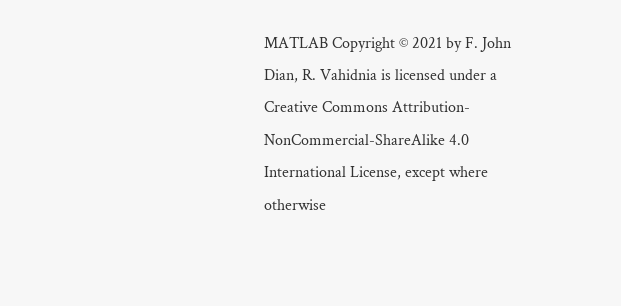MATLAB Copyright © 2021 by F. John Dian, R. Vahidnia is licensed under a Creative Commons Attribution-NonCommercial-ShareAlike 4.0 International License, except where otherwise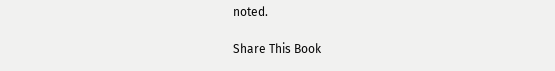noted.

Share This Book